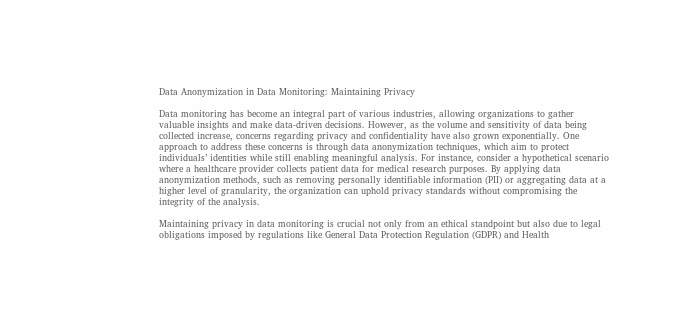Data Anonymization in Data Monitoring: Maintaining Privacy

Data monitoring has become an integral part of various industries, allowing organizations to gather valuable insights and make data-driven decisions. However, as the volume and sensitivity of data being collected increase, concerns regarding privacy and confidentiality have also grown exponentially. One approach to address these concerns is through data anonymization techniques, which aim to protect individuals’ identities while still enabling meaningful analysis. For instance, consider a hypothetical scenario where a healthcare provider collects patient data for medical research purposes. By applying data anonymization methods, such as removing personally identifiable information (PII) or aggregating data at a higher level of granularity, the organization can uphold privacy standards without compromising the integrity of the analysis.

Maintaining privacy in data monitoring is crucial not only from an ethical standpoint but also due to legal obligations imposed by regulations like General Data Protection Regulation (GDPR) and Health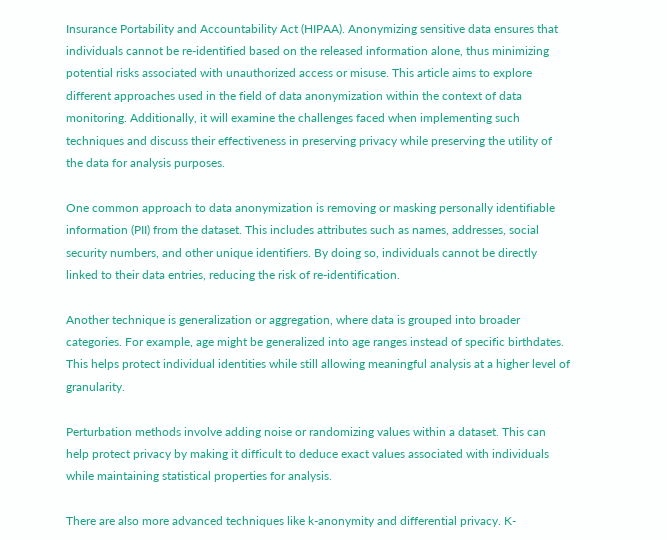Insurance Portability and Accountability Act (HIPAA). Anonymizing sensitive data ensures that individuals cannot be re-identified based on the released information alone, thus minimizing potential risks associated with unauthorized access or misuse. This article aims to explore different approaches used in the field of data anonymization within the context of data monitoring. Additionally, it will examine the challenges faced when implementing such techniques and discuss their effectiveness in preserving privacy while preserving the utility of the data for analysis purposes.

One common approach to data anonymization is removing or masking personally identifiable information (PII) from the dataset. This includes attributes such as names, addresses, social security numbers, and other unique identifiers. By doing so, individuals cannot be directly linked to their data entries, reducing the risk of re-identification.

Another technique is generalization or aggregation, where data is grouped into broader categories. For example, age might be generalized into age ranges instead of specific birthdates. This helps protect individual identities while still allowing meaningful analysis at a higher level of granularity.

Perturbation methods involve adding noise or randomizing values within a dataset. This can help protect privacy by making it difficult to deduce exact values associated with individuals while maintaining statistical properties for analysis.

There are also more advanced techniques like k-anonymity and differential privacy. K-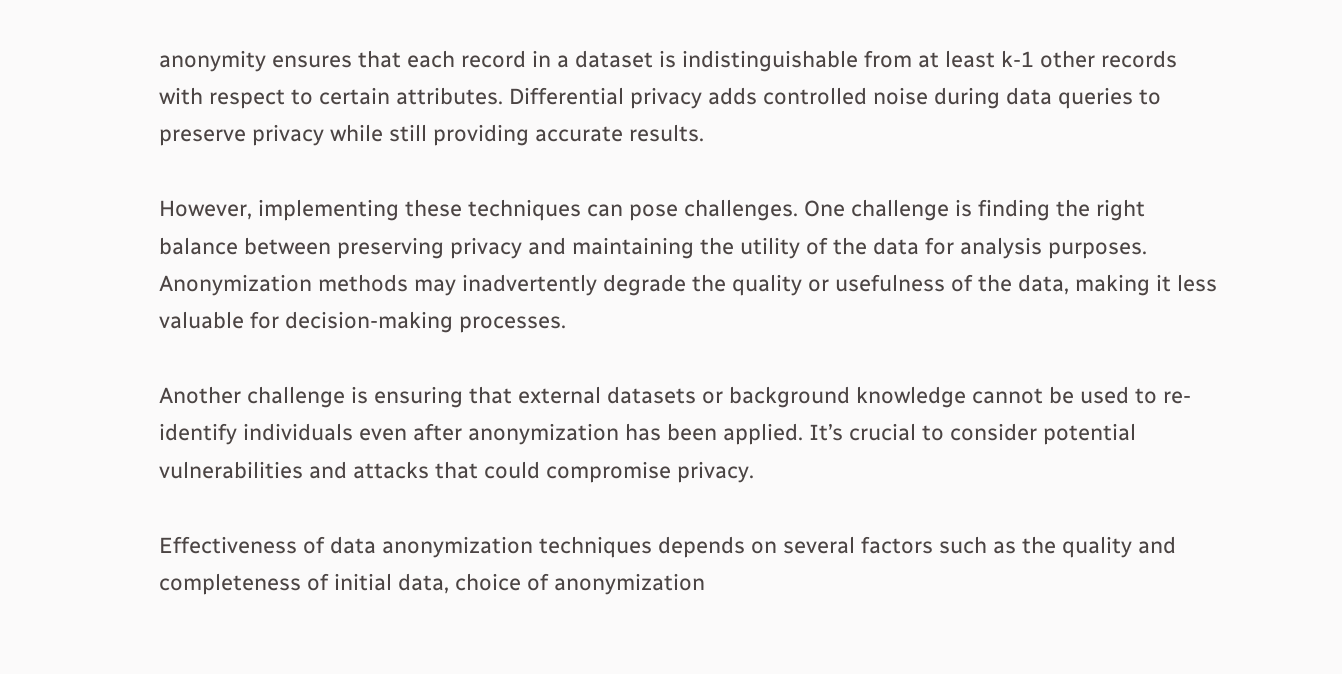anonymity ensures that each record in a dataset is indistinguishable from at least k-1 other records with respect to certain attributes. Differential privacy adds controlled noise during data queries to preserve privacy while still providing accurate results.

However, implementing these techniques can pose challenges. One challenge is finding the right balance between preserving privacy and maintaining the utility of the data for analysis purposes. Anonymization methods may inadvertently degrade the quality or usefulness of the data, making it less valuable for decision-making processes.

Another challenge is ensuring that external datasets or background knowledge cannot be used to re-identify individuals even after anonymization has been applied. It’s crucial to consider potential vulnerabilities and attacks that could compromise privacy.

Effectiveness of data anonymization techniques depends on several factors such as the quality and completeness of initial data, choice of anonymization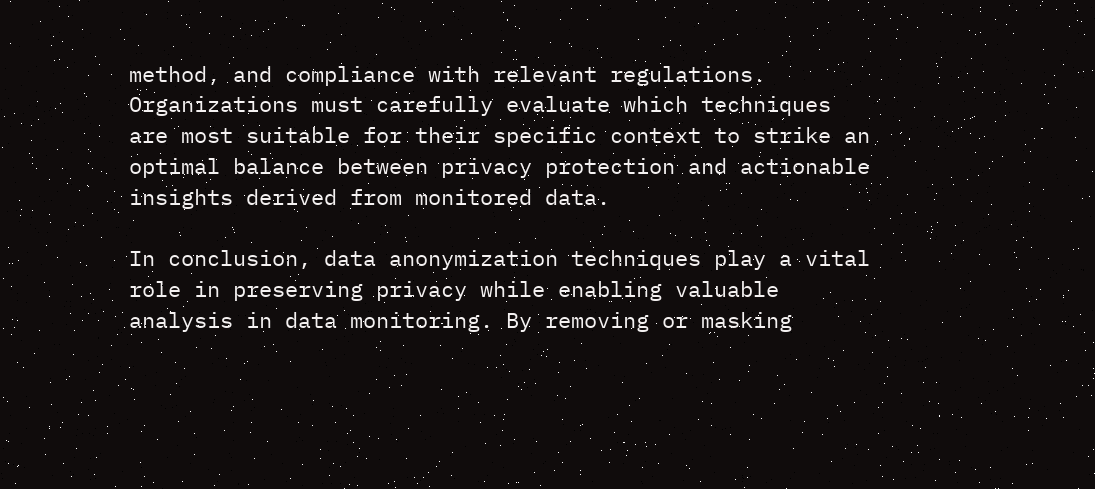method, and compliance with relevant regulations. Organizations must carefully evaluate which techniques are most suitable for their specific context to strike an optimal balance between privacy protection and actionable insights derived from monitored data.

In conclusion, data anonymization techniques play a vital role in preserving privacy while enabling valuable analysis in data monitoring. By removing or masking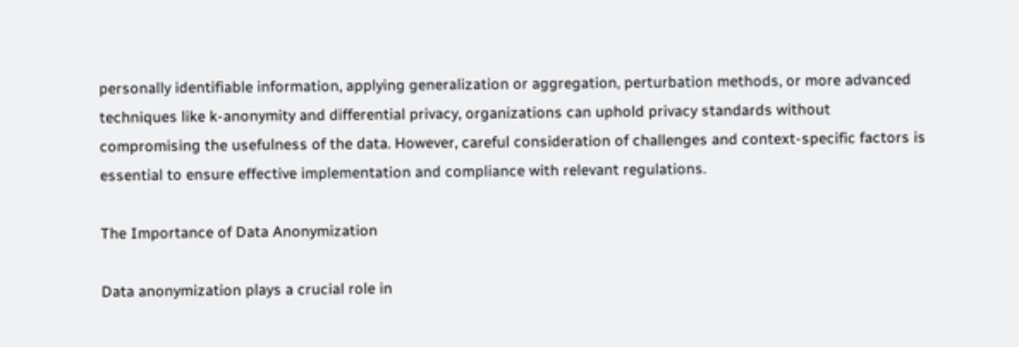personally identifiable information, applying generalization or aggregation, perturbation methods, or more advanced techniques like k-anonymity and differential privacy, organizations can uphold privacy standards without compromising the usefulness of the data. However, careful consideration of challenges and context-specific factors is essential to ensure effective implementation and compliance with relevant regulations.

The Importance of Data Anonymization

Data anonymization plays a crucial role in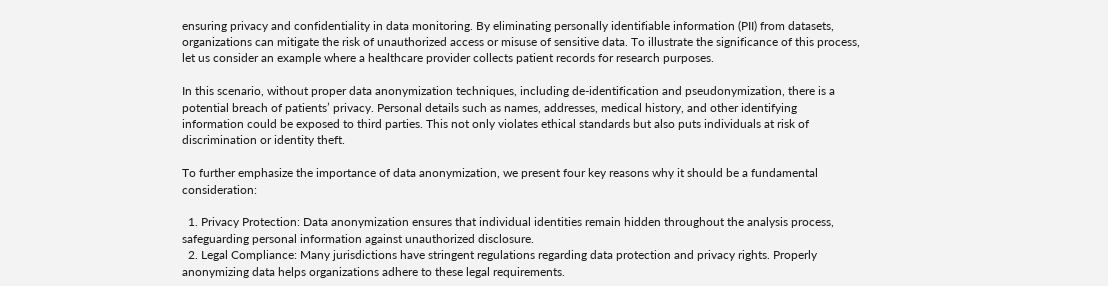ensuring privacy and confidentiality in data monitoring. By eliminating personally identifiable information (PII) from datasets, organizations can mitigate the risk of unauthorized access or misuse of sensitive data. To illustrate the significance of this process, let us consider an example where a healthcare provider collects patient records for research purposes.

In this scenario, without proper data anonymization techniques, including de-identification and pseudonymization, there is a potential breach of patients’ privacy. Personal details such as names, addresses, medical history, and other identifying information could be exposed to third parties. This not only violates ethical standards but also puts individuals at risk of discrimination or identity theft.

To further emphasize the importance of data anonymization, we present four key reasons why it should be a fundamental consideration:

  1. Privacy Protection: Data anonymization ensures that individual identities remain hidden throughout the analysis process, safeguarding personal information against unauthorized disclosure.
  2. Legal Compliance: Many jurisdictions have stringent regulations regarding data protection and privacy rights. Properly anonymizing data helps organizations adhere to these legal requirements.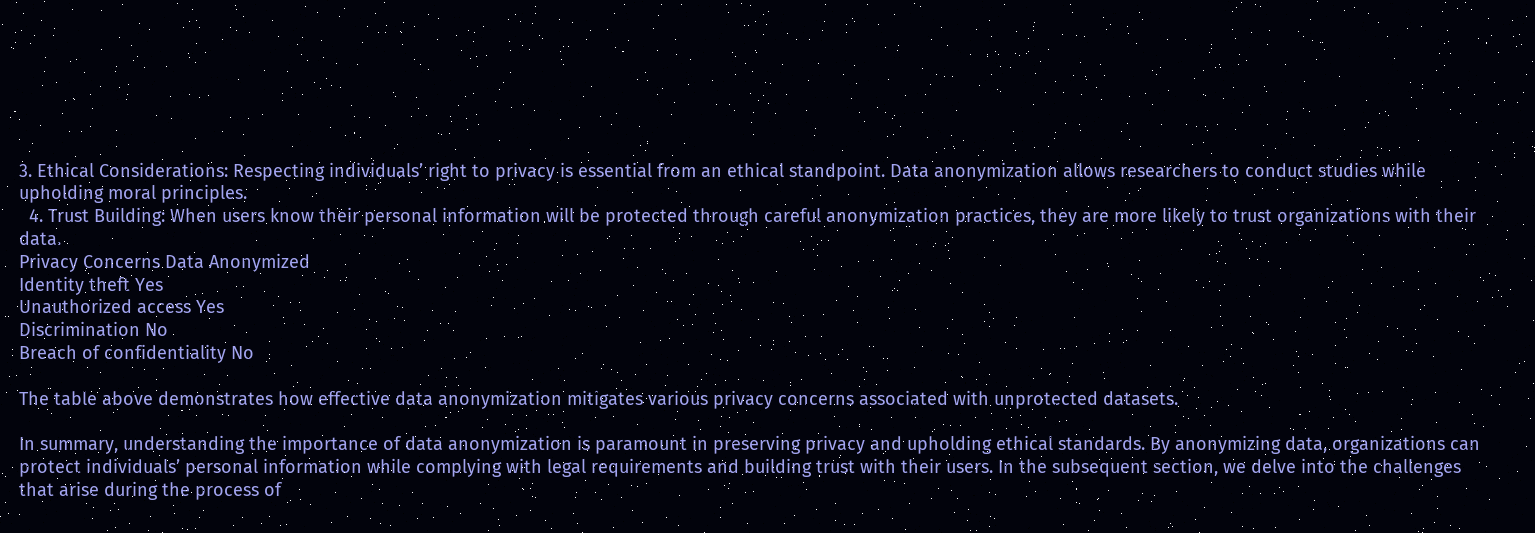3. Ethical Considerations: Respecting individuals’ right to privacy is essential from an ethical standpoint. Data anonymization allows researchers to conduct studies while upholding moral principles.
  4. Trust Building: When users know their personal information will be protected through careful anonymization practices, they are more likely to trust organizations with their data.
Privacy Concerns Data Anonymized
Identity theft Yes
Unauthorized access Yes
Discrimination No
Breach of confidentiality No

The table above demonstrates how effective data anonymization mitigates various privacy concerns associated with unprotected datasets.

In summary, understanding the importance of data anonymization is paramount in preserving privacy and upholding ethical standards. By anonymizing data, organizations can protect individuals’ personal information while complying with legal requirements and building trust with their users. In the subsequent section, we delve into the challenges that arise during the process of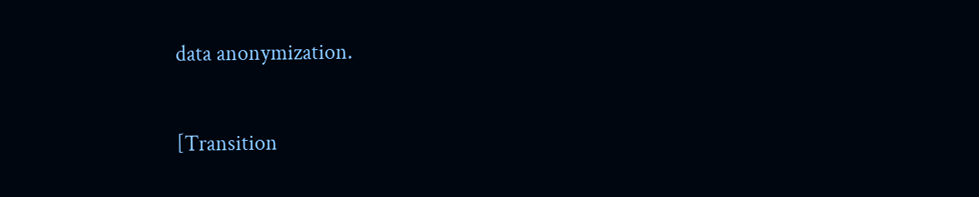data anonymization.

[Transition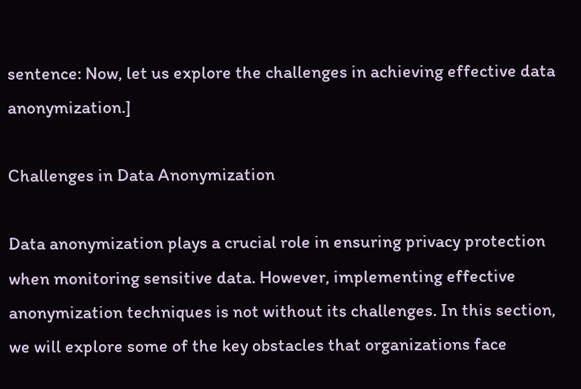sentence: Now, let us explore the challenges in achieving effective data anonymization.]

Challenges in Data Anonymization

Data anonymization plays a crucial role in ensuring privacy protection when monitoring sensitive data. However, implementing effective anonymization techniques is not without its challenges. In this section, we will explore some of the key obstacles that organizations face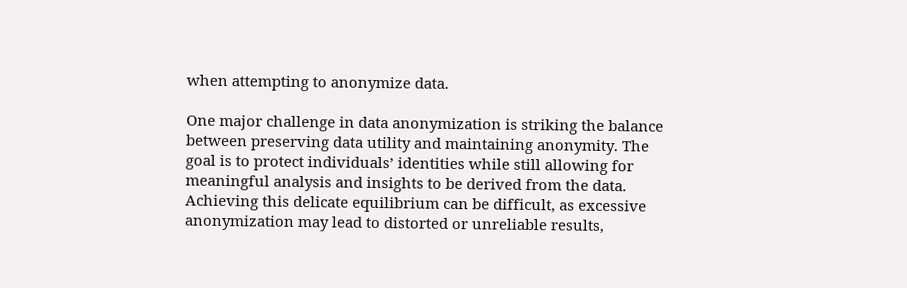when attempting to anonymize data.

One major challenge in data anonymization is striking the balance between preserving data utility and maintaining anonymity. The goal is to protect individuals’ identities while still allowing for meaningful analysis and insights to be derived from the data. Achieving this delicate equilibrium can be difficult, as excessive anonymization may lead to distorted or unreliable results,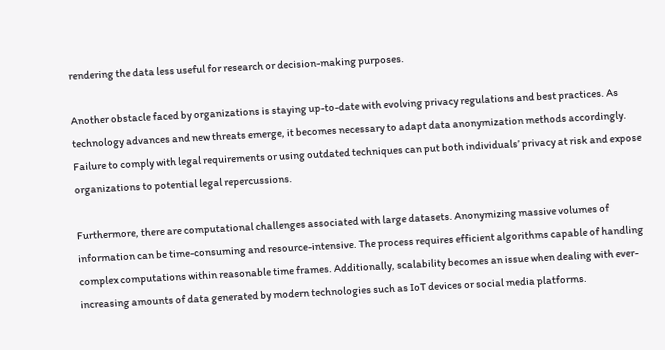rendering the data less useful for research or decision-making purposes.

Another obstacle faced by organizations is staying up-to-date with evolving privacy regulations and best practices. As technology advances and new threats emerge, it becomes necessary to adapt data anonymization methods accordingly. Failure to comply with legal requirements or using outdated techniques can put both individuals’ privacy at risk and expose organizations to potential legal repercussions.

Furthermore, there are computational challenges associated with large datasets. Anonymizing massive volumes of information can be time-consuming and resource-intensive. The process requires efficient algorithms capable of handling complex computations within reasonable time frames. Additionally, scalability becomes an issue when dealing with ever-increasing amounts of data generated by modern technologies such as IoT devices or social media platforms.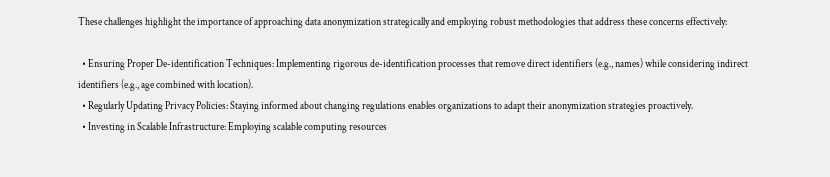These challenges highlight the importance of approaching data anonymization strategically and employing robust methodologies that address these concerns effectively:

  • Ensuring Proper De-identification Techniques: Implementing rigorous de-identification processes that remove direct identifiers (e.g., names) while considering indirect identifiers (e.g., age combined with location).
  • Regularly Updating Privacy Policies: Staying informed about changing regulations enables organizations to adapt their anonymization strategies proactively.
  • Investing in Scalable Infrastructure: Employing scalable computing resources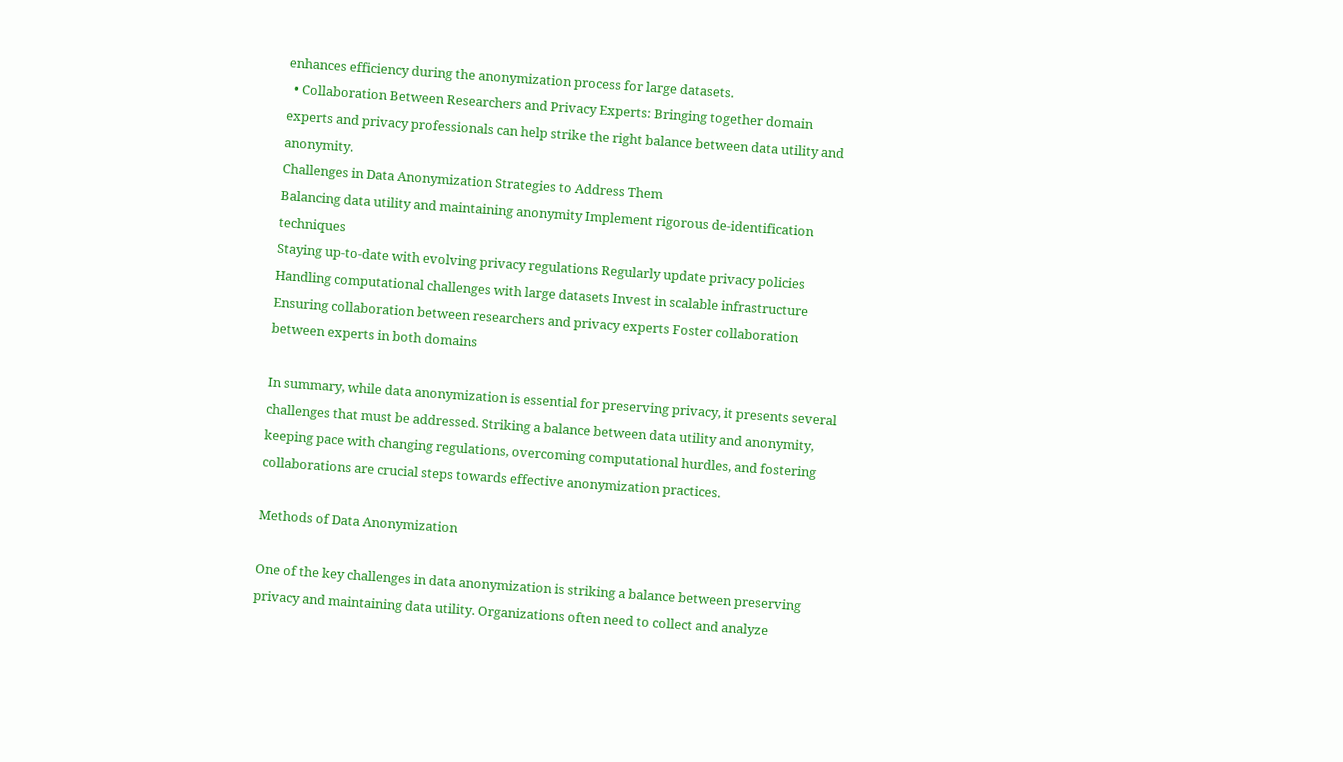enhances efficiency during the anonymization process for large datasets.
  • Collaboration Between Researchers and Privacy Experts: Bringing together domain experts and privacy professionals can help strike the right balance between data utility and anonymity.
Challenges in Data Anonymization Strategies to Address Them
Balancing data utility and maintaining anonymity Implement rigorous de-identification techniques
Staying up-to-date with evolving privacy regulations Regularly update privacy policies
Handling computational challenges with large datasets Invest in scalable infrastructure
Ensuring collaboration between researchers and privacy experts Foster collaboration between experts in both domains

In summary, while data anonymization is essential for preserving privacy, it presents several challenges that must be addressed. Striking a balance between data utility and anonymity, keeping pace with changing regulations, overcoming computational hurdles, and fostering collaborations are crucial steps towards effective anonymization practices.

Methods of Data Anonymization

One of the key challenges in data anonymization is striking a balance between preserving privacy and maintaining data utility. Organizations often need to collect and analyze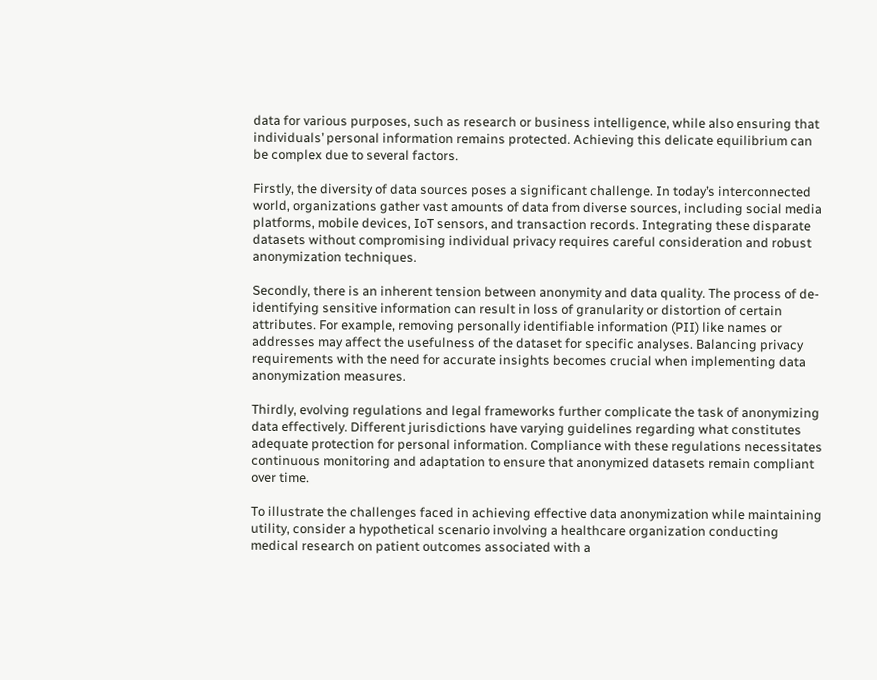data for various purposes, such as research or business intelligence, while also ensuring that individuals’ personal information remains protected. Achieving this delicate equilibrium can be complex due to several factors.

Firstly, the diversity of data sources poses a significant challenge. In today’s interconnected world, organizations gather vast amounts of data from diverse sources, including social media platforms, mobile devices, IoT sensors, and transaction records. Integrating these disparate datasets without compromising individual privacy requires careful consideration and robust anonymization techniques.

Secondly, there is an inherent tension between anonymity and data quality. The process of de-identifying sensitive information can result in loss of granularity or distortion of certain attributes. For example, removing personally identifiable information (PII) like names or addresses may affect the usefulness of the dataset for specific analyses. Balancing privacy requirements with the need for accurate insights becomes crucial when implementing data anonymization measures.

Thirdly, evolving regulations and legal frameworks further complicate the task of anonymizing data effectively. Different jurisdictions have varying guidelines regarding what constitutes adequate protection for personal information. Compliance with these regulations necessitates continuous monitoring and adaptation to ensure that anonymized datasets remain compliant over time.

To illustrate the challenges faced in achieving effective data anonymization while maintaining utility, consider a hypothetical scenario involving a healthcare organization conducting medical research on patient outcomes associated with a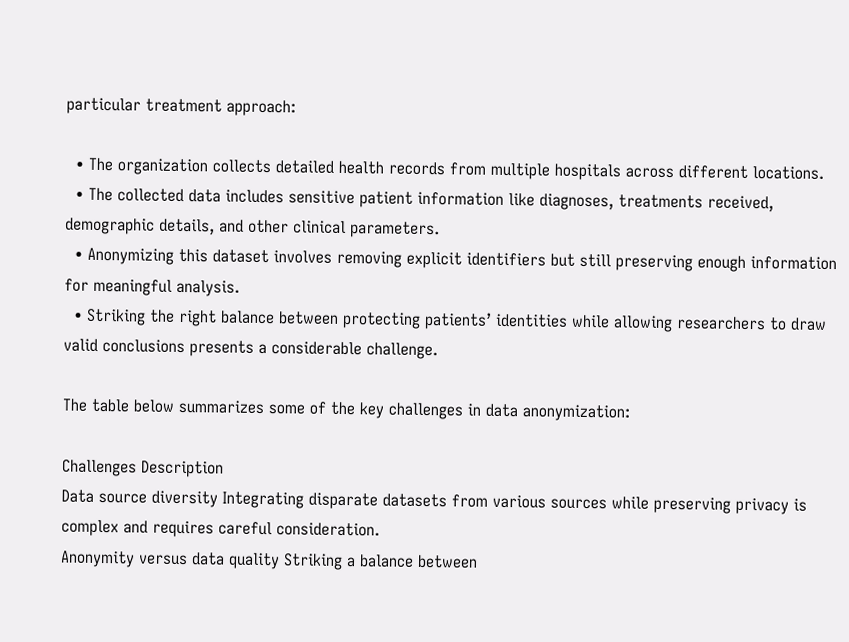particular treatment approach:

  • The organization collects detailed health records from multiple hospitals across different locations.
  • The collected data includes sensitive patient information like diagnoses, treatments received, demographic details, and other clinical parameters.
  • Anonymizing this dataset involves removing explicit identifiers but still preserving enough information for meaningful analysis.
  • Striking the right balance between protecting patients’ identities while allowing researchers to draw valid conclusions presents a considerable challenge.

The table below summarizes some of the key challenges in data anonymization:

Challenges Description
Data source diversity Integrating disparate datasets from various sources while preserving privacy is complex and requires careful consideration.
Anonymity versus data quality Striking a balance between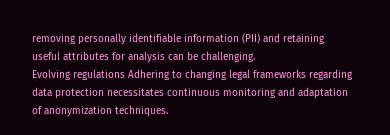removing personally identifiable information (PII) and retaining useful attributes for analysis can be challenging.
Evolving regulations Adhering to changing legal frameworks regarding data protection necessitates continuous monitoring and adaptation of anonymization techniques.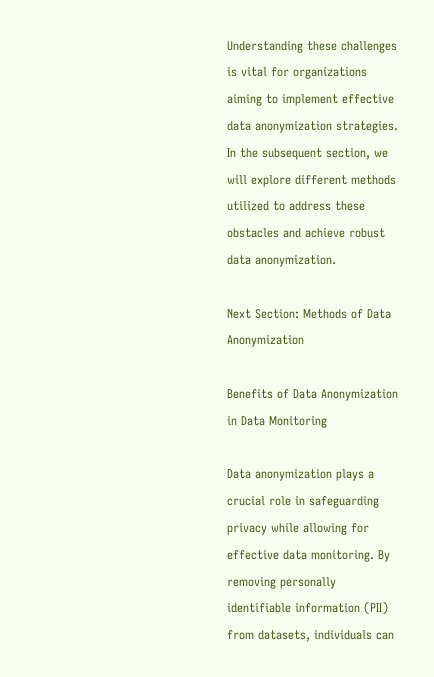Understanding these challenges is vital for organizations aiming to implement effective data anonymization strategies. In the subsequent section, we will explore different methods utilized to address these obstacles and achieve robust data anonymization.

Next Section: Methods of Data Anonymization

Benefits of Data Anonymization in Data Monitoring

Data anonymization plays a crucial role in safeguarding privacy while allowing for effective data monitoring. By removing personally identifiable information (PII) from datasets, individuals can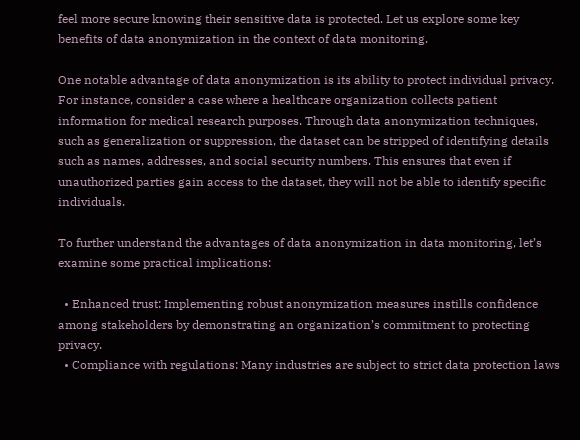feel more secure knowing their sensitive data is protected. Let us explore some key benefits of data anonymization in the context of data monitoring.

One notable advantage of data anonymization is its ability to protect individual privacy. For instance, consider a case where a healthcare organization collects patient information for medical research purposes. Through data anonymization techniques, such as generalization or suppression, the dataset can be stripped of identifying details such as names, addresses, and social security numbers. This ensures that even if unauthorized parties gain access to the dataset, they will not be able to identify specific individuals.

To further understand the advantages of data anonymization in data monitoring, let’s examine some practical implications:

  • Enhanced trust: Implementing robust anonymization measures instills confidence among stakeholders by demonstrating an organization’s commitment to protecting privacy.
  • Compliance with regulations: Many industries are subject to strict data protection laws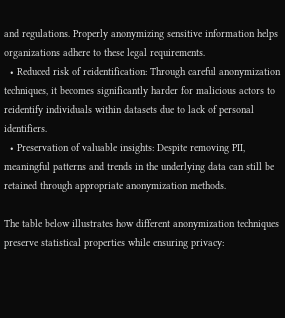and regulations. Properly anonymizing sensitive information helps organizations adhere to these legal requirements.
  • Reduced risk of reidentification: Through careful anonymization techniques, it becomes significantly harder for malicious actors to reidentify individuals within datasets due to lack of personal identifiers.
  • Preservation of valuable insights: Despite removing PII, meaningful patterns and trends in the underlying data can still be retained through appropriate anonymization methods.

The table below illustrates how different anonymization techniques preserve statistical properties while ensuring privacy: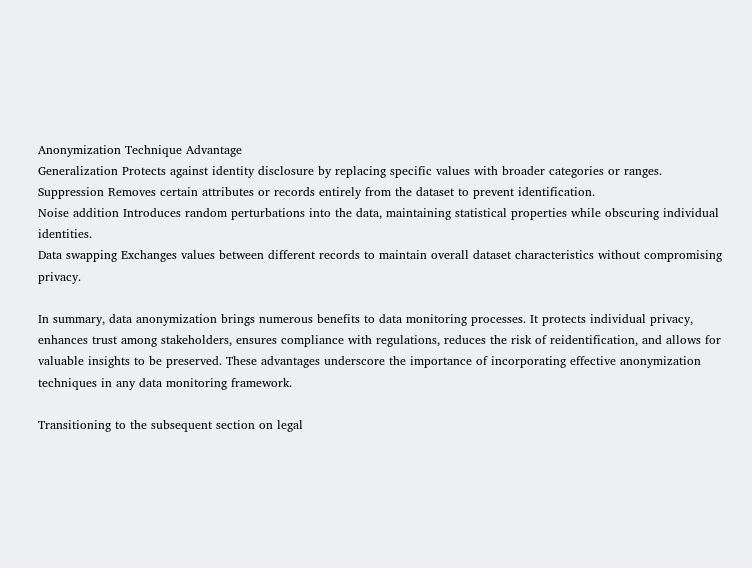Anonymization Technique Advantage
Generalization Protects against identity disclosure by replacing specific values with broader categories or ranges.
Suppression Removes certain attributes or records entirely from the dataset to prevent identification.
Noise addition Introduces random perturbations into the data, maintaining statistical properties while obscuring individual identities.
Data swapping Exchanges values between different records to maintain overall dataset characteristics without compromising privacy.

In summary, data anonymization brings numerous benefits to data monitoring processes. It protects individual privacy, enhances trust among stakeholders, ensures compliance with regulations, reduces the risk of reidentification, and allows for valuable insights to be preserved. These advantages underscore the importance of incorporating effective anonymization techniques in any data monitoring framework.

Transitioning to the subsequent section on legal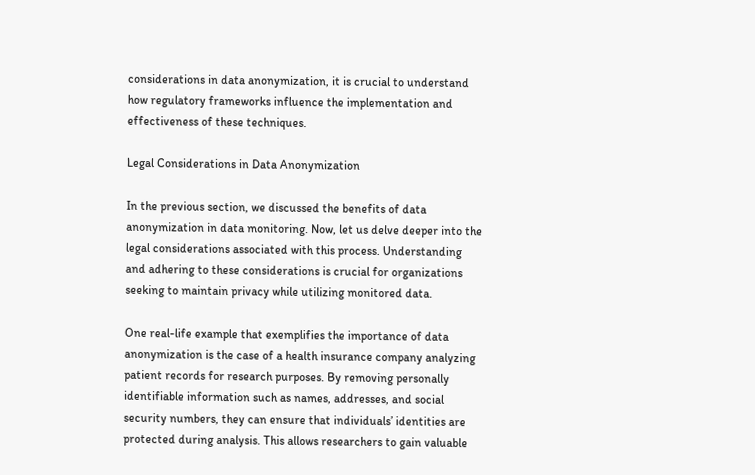considerations in data anonymization, it is crucial to understand how regulatory frameworks influence the implementation and effectiveness of these techniques.

Legal Considerations in Data Anonymization

In the previous section, we discussed the benefits of data anonymization in data monitoring. Now, let us delve deeper into the legal considerations associated with this process. Understanding and adhering to these considerations is crucial for organizations seeking to maintain privacy while utilizing monitored data.

One real-life example that exemplifies the importance of data anonymization is the case of a health insurance company analyzing patient records for research purposes. By removing personally identifiable information such as names, addresses, and social security numbers, they can ensure that individuals’ identities are protected during analysis. This allows researchers to gain valuable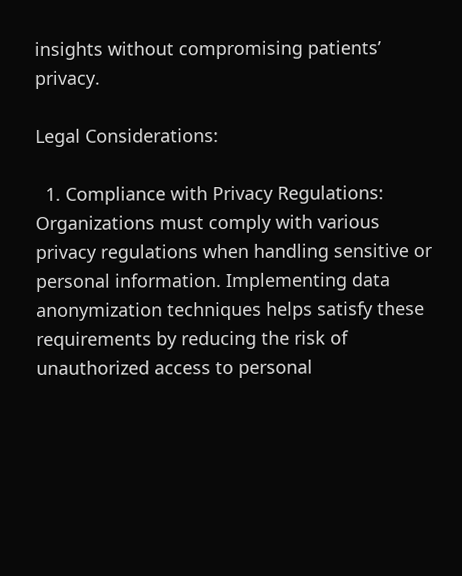insights without compromising patients’ privacy.

Legal Considerations:

  1. Compliance with Privacy Regulations: Organizations must comply with various privacy regulations when handling sensitive or personal information. Implementing data anonymization techniques helps satisfy these requirements by reducing the risk of unauthorized access to personal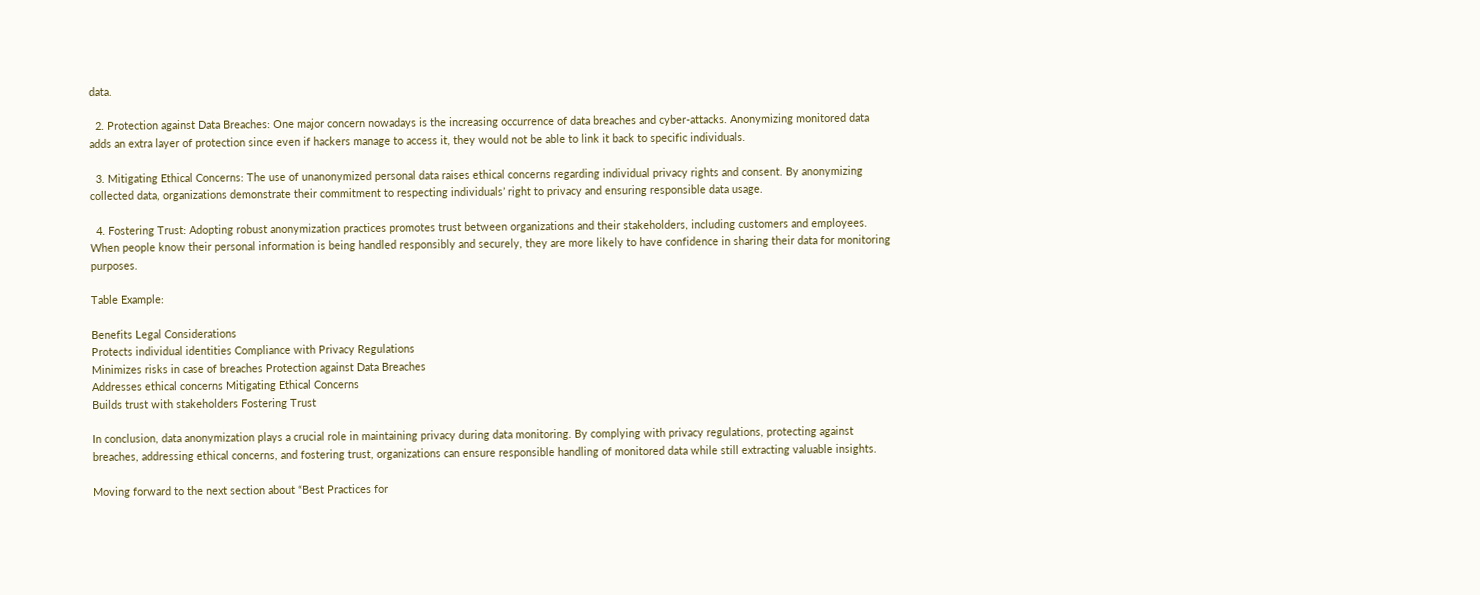data.

  2. Protection against Data Breaches: One major concern nowadays is the increasing occurrence of data breaches and cyber-attacks. Anonymizing monitored data adds an extra layer of protection since even if hackers manage to access it, they would not be able to link it back to specific individuals.

  3. Mitigating Ethical Concerns: The use of unanonymized personal data raises ethical concerns regarding individual privacy rights and consent. By anonymizing collected data, organizations demonstrate their commitment to respecting individuals’ right to privacy and ensuring responsible data usage.

  4. Fostering Trust: Adopting robust anonymization practices promotes trust between organizations and their stakeholders, including customers and employees. When people know their personal information is being handled responsibly and securely, they are more likely to have confidence in sharing their data for monitoring purposes.

Table Example:

Benefits Legal Considerations
Protects individual identities Compliance with Privacy Regulations
Minimizes risks in case of breaches Protection against Data Breaches
Addresses ethical concerns Mitigating Ethical Concerns
Builds trust with stakeholders Fostering Trust

In conclusion, data anonymization plays a crucial role in maintaining privacy during data monitoring. By complying with privacy regulations, protecting against breaches, addressing ethical concerns, and fostering trust, organizations can ensure responsible handling of monitored data while still extracting valuable insights.

Moving forward to the next section about “Best Practices for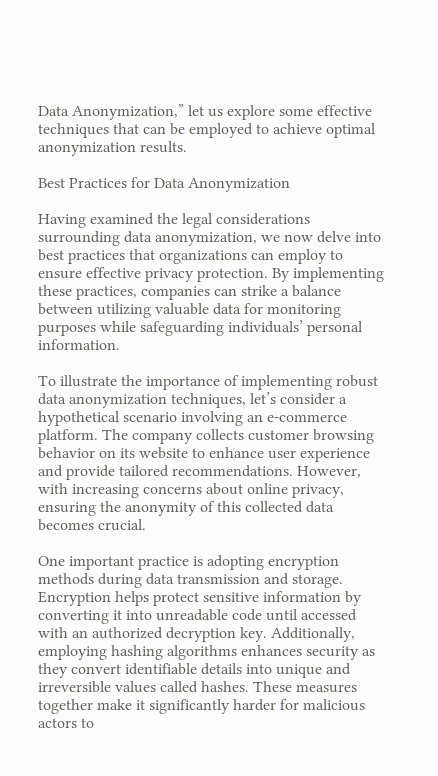Data Anonymization,” let us explore some effective techniques that can be employed to achieve optimal anonymization results.

Best Practices for Data Anonymization

Having examined the legal considerations surrounding data anonymization, we now delve into best practices that organizations can employ to ensure effective privacy protection. By implementing these practices, companies can strike a balance between utilizing valuable data for monitoring purposes while safeguarding individuals’ personal information.

To illustrate the importance of implementing robust data anonymization techniques, let’s consider a hypothetical scenario involving an e-commerce platform. The company collects customer browsing behavior on its website to enhance user experience and provide tailored recommendations. However, with increasing concerns about online privacy, ensuring the anonymity of this collected data becomes crucial.

One important practice is adopting encryption methods during data transmission and storage. Encryption helps protect sensitive information by converting it into unreadable code until accessed with an authorized decryption key. Additionally, employing hashing algorithms enhances security as they convert identifiable details into unique and irreversible values called hashes. These measures together make it significantly harder for malicious actors to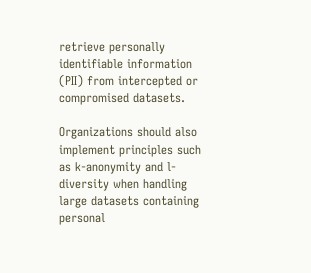retrieve personally identifiable information (PII) from intercepted or compromised datasets.

Organizations should also implement principles such as k-anonymity and l-diversity when handling large datasets containing personal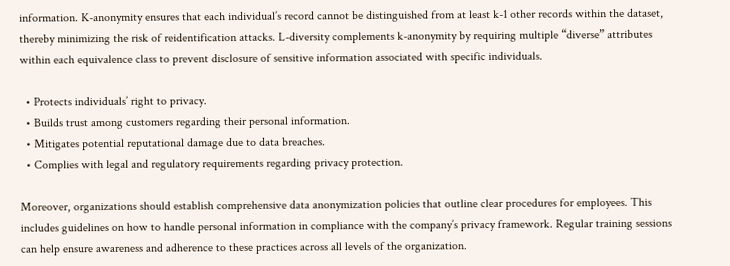information. K-anonymity ensures that each individual’s record cannot be distinguished from at least k-1 other records within the dataset, thereby minimizing the risk of reidentification attacks. L-diversity complements k-anonymity by requiring multiple “diverse” attributes within each equivalence class to prevent disclosure of sensitive information associated with specific individuals.

  • Protects individuals’ right to privacy.
  • Builds trust among customers regarding their personal information.
  • Mitigates potential reputational damage due to data breaches.
  • Complies with legal and regulatory requirements regarding privacy protection.

Moreover, organizations should establish comprehensive data anonymization policies that outline clear procedures for employees. This includes guidelines on how to handle personal information in compliance with the company’s privacy framework. Regular training sessions can help ensure awareness and adherence to these practices across all levels of the organization.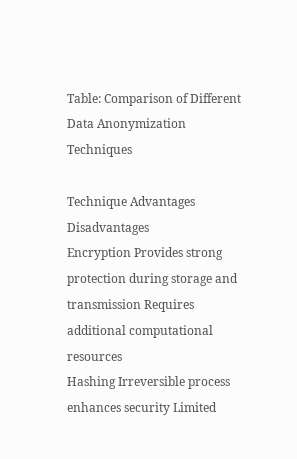Table: Comparison of Different Data Anonymization Techniques

Technique Advantages Disadvantages
Encryption Provides strong protection during storage and transmission Requires additional computational resources
Hashing Irreversible process enhances security Limited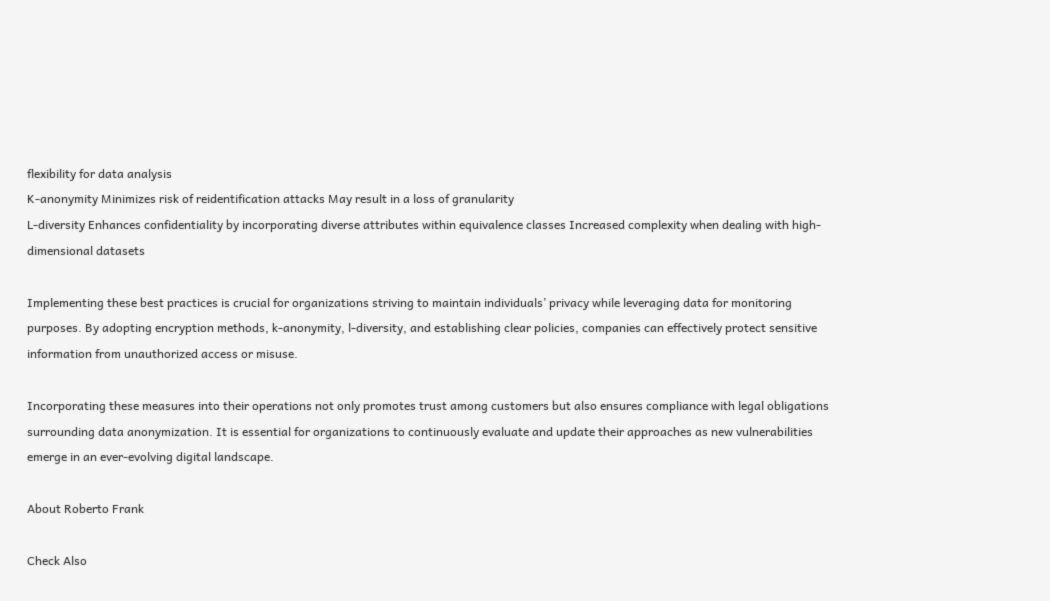flexibility for data analysis
K-anonymity Minimizes risk of reidentification attacks May result in a loss of granularity
L-diversity Enhances confidentiality by incorporating diverse attributes within equivalence classes Increased complexity when dealing with high-dimensional datasets

Implementing these best practices is crucial for organizations striving to maintain individuals’ privacy while leveraging data for monitoring purposes. By adopting encryption methods, k-anonymity, l-diversity, and establishing clear policies, companies can effectively protect sensitive information from unauthorized access or misuse.

Incorporating these measures into their operations not only promotes trust among customers but also ensures compliance with legal obligations surrounding data anonymization. It is essential for organizations to continuously evaluate and update their approaches as new vulnerabilities emerge in an ever-evolving digital landscape.

About Roberto Frank

Check Also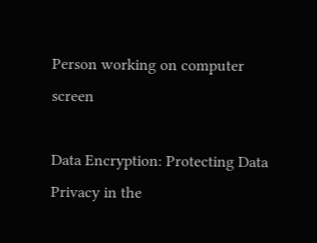Person working on computer screen

Data Encryption: Protecting Data Privacy in the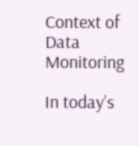Context of Data Monitoring

In today’s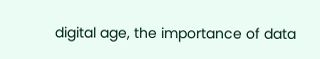digital age, the importance of data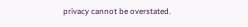privacy cannot be overstated.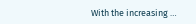With the increasing …